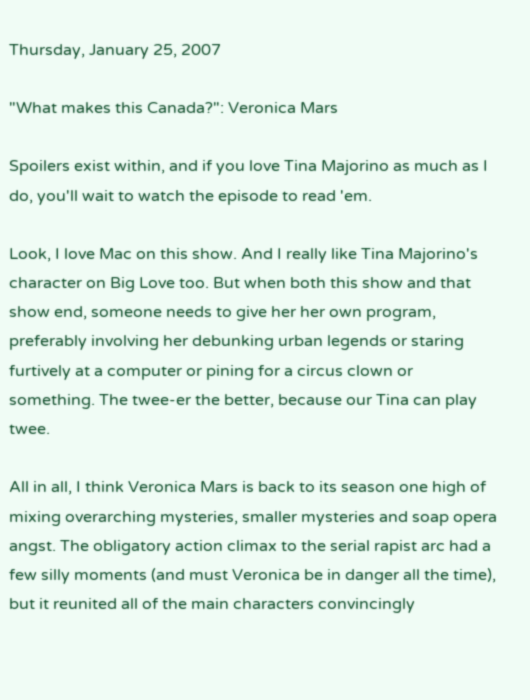Thursday, January 25, 2007

"What makes this Canada?": Veronica Mars

Spoilers exist within, and if you love Tina Majorino as much as I do, you'll wait to watch the episode to read 'em.

Look, I love Mac on this show. And I really like Tina Majorino's character on Big Love too. But when both this show and that show end, someone needs to give her her own program, preferably involving her debunking urban legends or staring furtively at a computer or pining for a circus clown or something. The twee-er the better, because our Tina can play twee.

All in all, I think Veronica Mars is back to its season one high of mixing overarching mysteries, smaller mysteries and soap opera angst. The obligatory action climax to the serial rapist arc had a few silly moments (and must Veronica be in danger all the time), but it reunited all of the main characters convincingly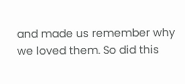and made us remember why we loved them. So did this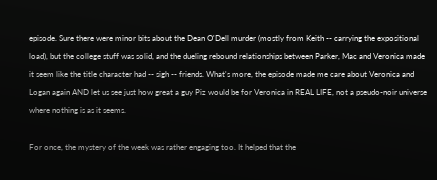episode. Sure there were minor bits about the Dean O'Dell murder (mostly from Keith -- carrying the expositional load), but the college stuff was solid, and the dueling rebound relationships between Parker, Mac and Veronica made it seem like the title character had -- sigh -- friends. What's more, the episode made me care about Veronica and Logan again AND let us see just how great a guy Piz would be for Veronica in REAL LIFE, not a pseudo-noir universe where nothing is as it seems.

For once, the mystery of the week was rather engaging too. It helped that the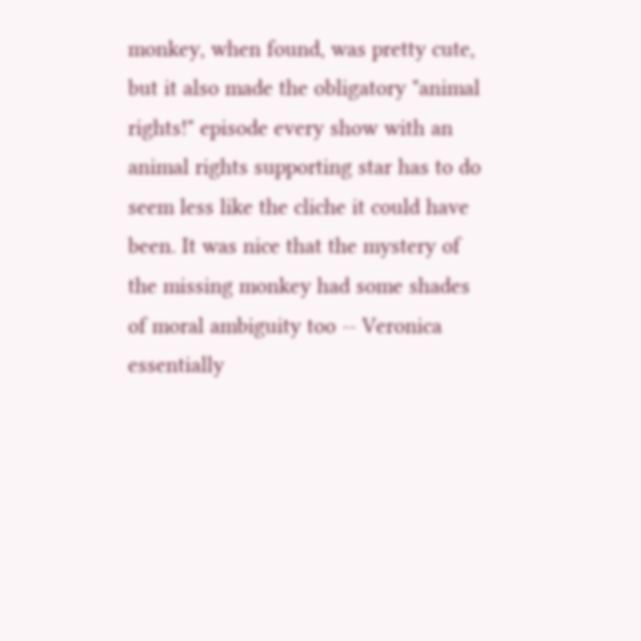monkey, when found, was pretty cute, but it also made the obligatory "animal rights!" episode every show with an animal rights supporting star has to do seem less like the cliche it could have been. It was nice that the mystery of the missing monkey had some shades of moral ambiguity too -- Veronica essentially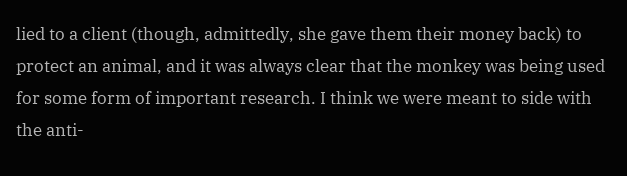lied to a client (though, admittedly, she gave them their money back) to protect an animal, and it was always clear that the monkey was being used for some form of important research. I think we were meant to side with the anti-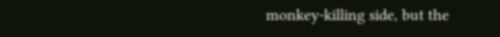monkey-killing side, but the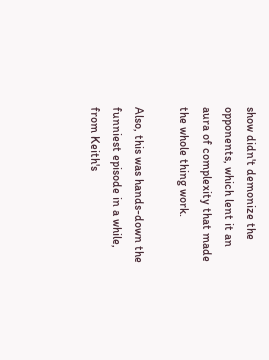show didn't demonize the opponents, which lent it an aura of complexity that made the whole thing work.

Also, this was hands-down the funniest episode in a while, from Keith's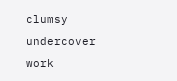clumsy undercover work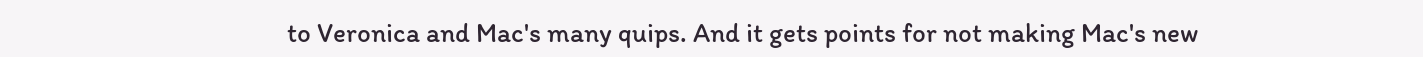to Veronica and Mac's many quips. And it gets points for not making Mac's new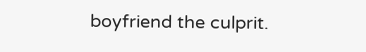boyfriend the culprit.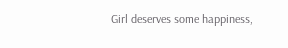Girl deserves some happiness,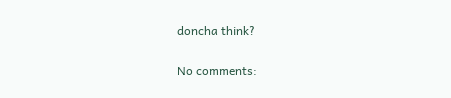doncha think?

No comments: